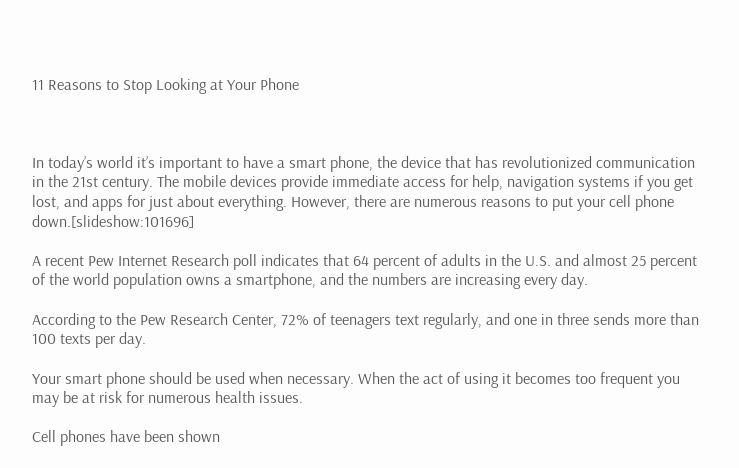11 Reasons to Stop Looking at Your Phone



In today’s world it’s important to have a smart phone, the device that has revolutionized communication in the 21st century. The mobile devices provide immediate access for help, navigation systems if you get lost, and apps for just about everything. However, there are numerous reasons to put your cell phone down.[slideshow:101696]

A recent Pew Internet Research poll indicates that 64 percent of adults in the U.S. and almost 25 percent of the world population owns a smartphone, and the numbers are increasing every day.

According to the Pew Research Center, 72% of teenagers text regularly, and one in three sends more than 100 texts per day.

Your smart phone should be used when necessary. When the act of using it becomes too frequent you may be at risk for numerous health issues.

Cell phones have been shown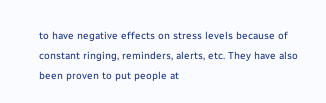to have negative effects on stress levels because of constant ringing, reminders, alerts, etc. They have also been proven to put people at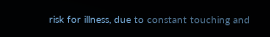risk for illness, due to constant touching and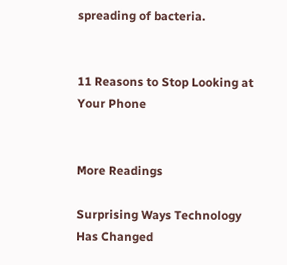spreading of bacteria.


11 Reasons to Stop Looking at Your Phone


More Readings

Surprising Ways Technology Has Changed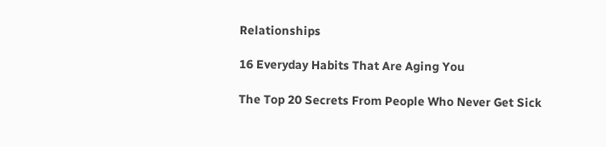Relationships

16 Everyday Habits That Are Aging You

The Top 20 Secrets From People Who Never Get Sick